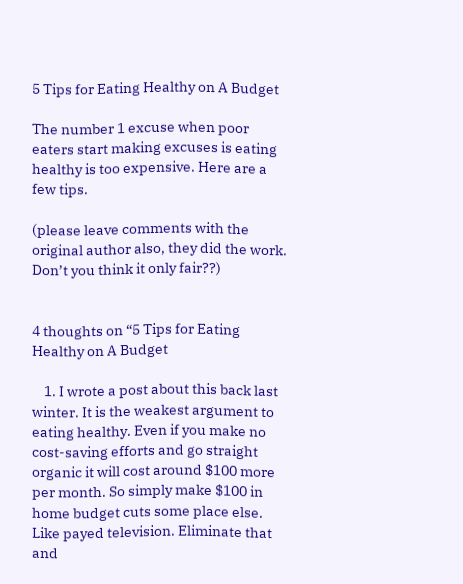5 Tips for Eating Healthy on A Budget

The number 1 excuse when poor eaters start making excuses is eating healthy is too expensive. Here are a few tips.

(please leave comments with the original author also, they did the work.  Don’t you think it only fair??)


4 thoughts on “5 Tips for Eating Healthy on A Budget

    1. I wrote a post about this back last winter. It is the weakest argument to eating healthy. Even if you make no cost-saving efforts and go straight organic it will cost around $100 more per month. So simply make $100 in home budget cuts some place else. Like payed television. Eliminate that and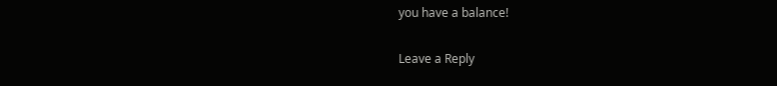you have a balance!

Leave a Reply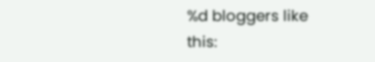%d bloggers like this: